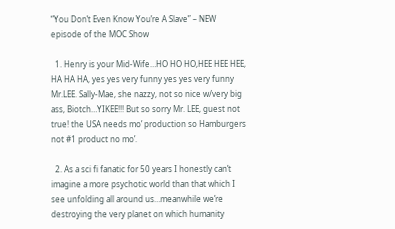“You Don’t Even Know You’re A Slave” – NEW episode of the MOC Show

  1. Henry is your Mid-Wife…HO HO HO,HEE HEE HEE, HA HA HA, yes yes very funny yes yes very funny Mr.LEE. Sally-Mae, she nazzy, not so nice w/very big ass, Biotch…YIKEE!!! But so sorry Mr. LEE, guest not true! the USA needs mo’ production so Hamburgers not #1 product no mo’.

  2. As a sci fi fanatic for 50 years I honestly can’t imagine a more psychotic world than that which I see unfolding all around us…meanwhile we’re destroying the very planet on which humanity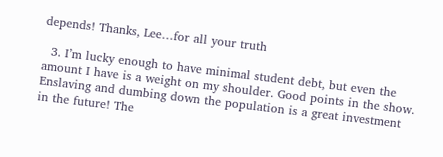depends! Thanks, Lee…for all your truth

  3. I’m lucky enough to have minimal student debt, but even the amount I have is a weight on my shoulder. Good points in the show. Enslaving and dumbing down the population is a great investment in the future! The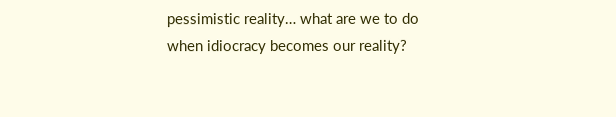pessimistic reality… what are we to do when idiocracy becomes our reality?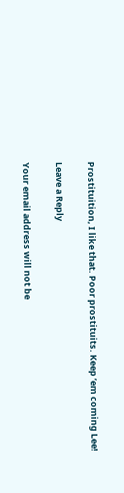Prostituition, I like that. Poor prostituits. Keep ’em coming Lee!

Leave a Reply

Your email address will not be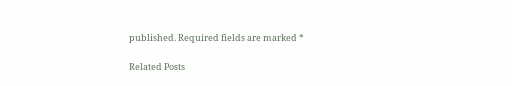published. Required fields are marked *

Related Posts